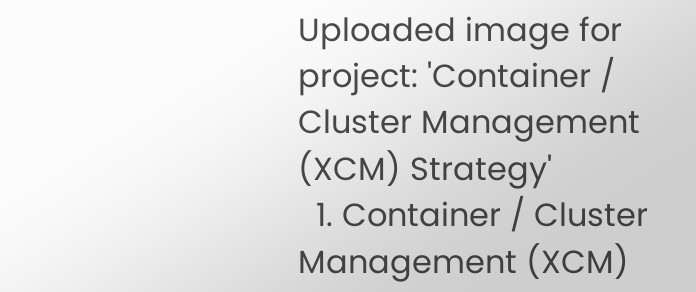Uploaded image for project: 'Container / Cluster Management (XCM) Strategy'
  1. Container / Cluster Management (XCM)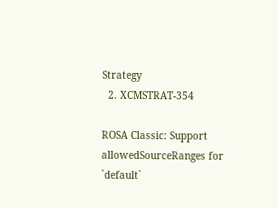Strategy
  2. XCMSTRAT-354

ROSA Classic: Support allowedSourceRanges for `default`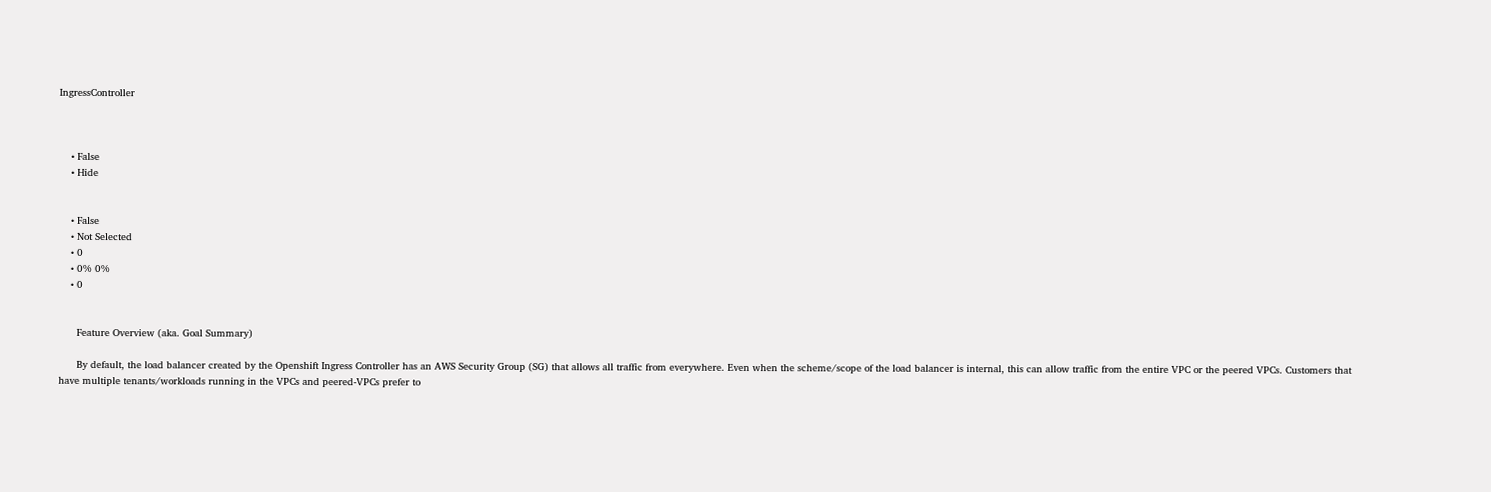IngressController



    • False
    • Hide


    • False
    • Not Selected
    • 0
    • 0% 0%
    • 0


      Feature Overview (aka. Goal Summary)

      By default, the load balancer created by the Openshift Ingress Controller has an AWS Security Group (SG) that allows all traffic from everywhere. Even when the scheme/scope of the load balancer is internal, this can allow traffic from the entire VPC or the peered VPCs. Customers that have multiple tenants/workloads running in the VPCs and peered-VPCs prefer to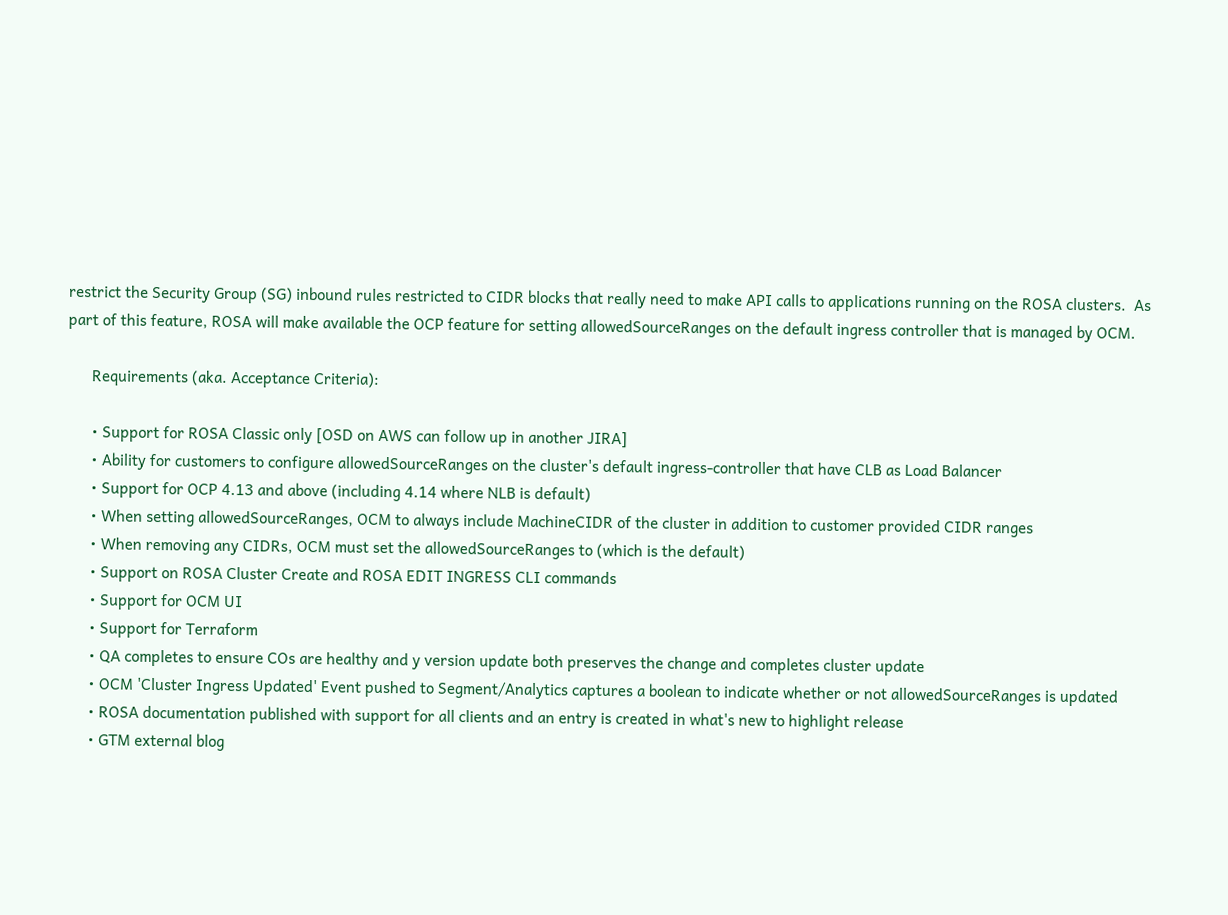restrict the Security Group (SG) inbound rules restricted to CIDR blocks that really need to make API calls to applications running on the ROSA clusters.  As part of this feature, ROSA will make available the OCP feature for setting allowedSourceRanges on the default ingress controller that is managed by OCM.

      Requirements (aka. Acceptance Criteria):

      • Support for ROSA Classic only [OSD on AWS can follow up in another JIRA]
      • Ability for customers to configure allowedSourceRanges on the cluster's default ingress-controller that have CLB as Load Balancer
      • Support for OCP 4.13 and above (including 4.14 where NLB is default)
      • When setting allowedSourceRanges, OCM to always include MachineCIDR of the cluster in addition to customer provided CIDR ranges
      • When removing any CIDRs, OCM must set the allowedSourceRanges to (which is the default)
      • Support on ROSA Cluster Create and ROSA EDIT INGRESS CLI commands
      • Support for OCM UI
      • Support for Terraform
      • QA completes to ensure COs are healthy and y version update both preserves the change and completes cluster update
      • OCM 'Cluster Ingress Updated' Event pushed to Segment/Analytics captures a boolean to indicate whether or not allowedSourceRanges is updated
      • ROSA documentation published with support for all clients and an entry is created in what's new to highlight release
      • GTM external blog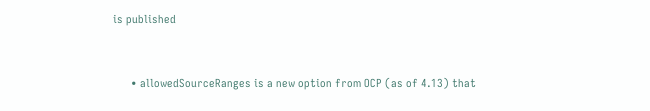is published


      • allowedSourceRanges is a new option from OCP (as of 4.13) that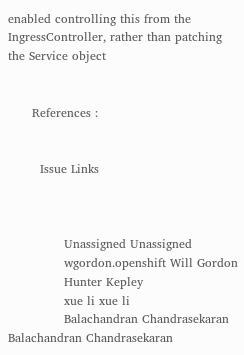enabled controlling this from the IngressController, rather than patching the Service object


      References :


        Issue Links



              Unassigned Unassigned
              wgordon.openshift Will Gordon
              Hunter Kepley
              xue li xue li
              Balachandran Chandrasekaran Balachandran Chandrasekaran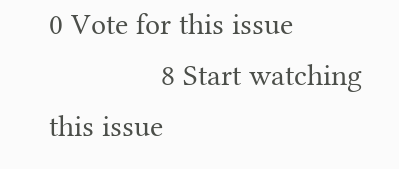0 Vote for this issue
              8 Start watching this issue